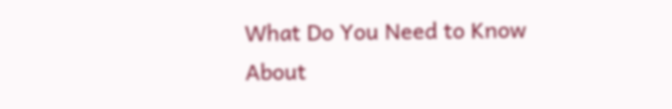What Do You Need to Know About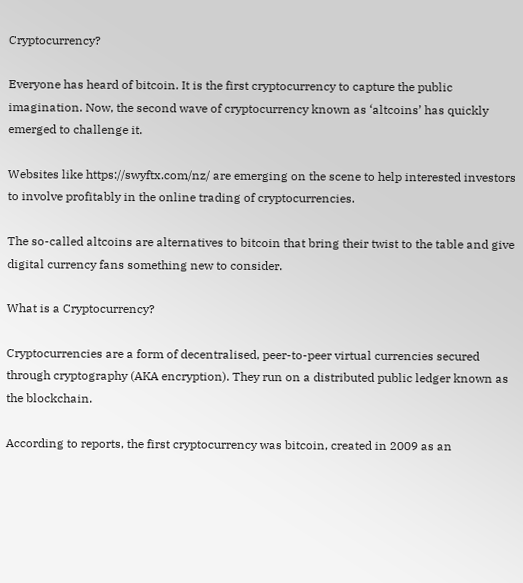Cryptocurrency?

Everyone has heard of bitcoin. It is the first cryptocurrency to capture the public imagination. Now, the second wave of cryptocurrency known as ‘altcoins’ has quickly emerged to challenge it.

Websites like https://swyftx.com/nz/ are emerging on the scene to help interested investors to involve profitably in the online trading of cryptocurrencies.

The so-called altcoins are alternatives to bitcoin that bring their twist to the table and give digital currency fans something new to consider.

What is a Cryptocurrency?

Cryptocurrencies are a form of decentralised, peer-to-peer virtual currencies secured through cryptography (AKA encryption). They run on a distributed public ledger known as the blockchain.

According to reports, the first cryptocurrency was bitcoin, created in 2009 as an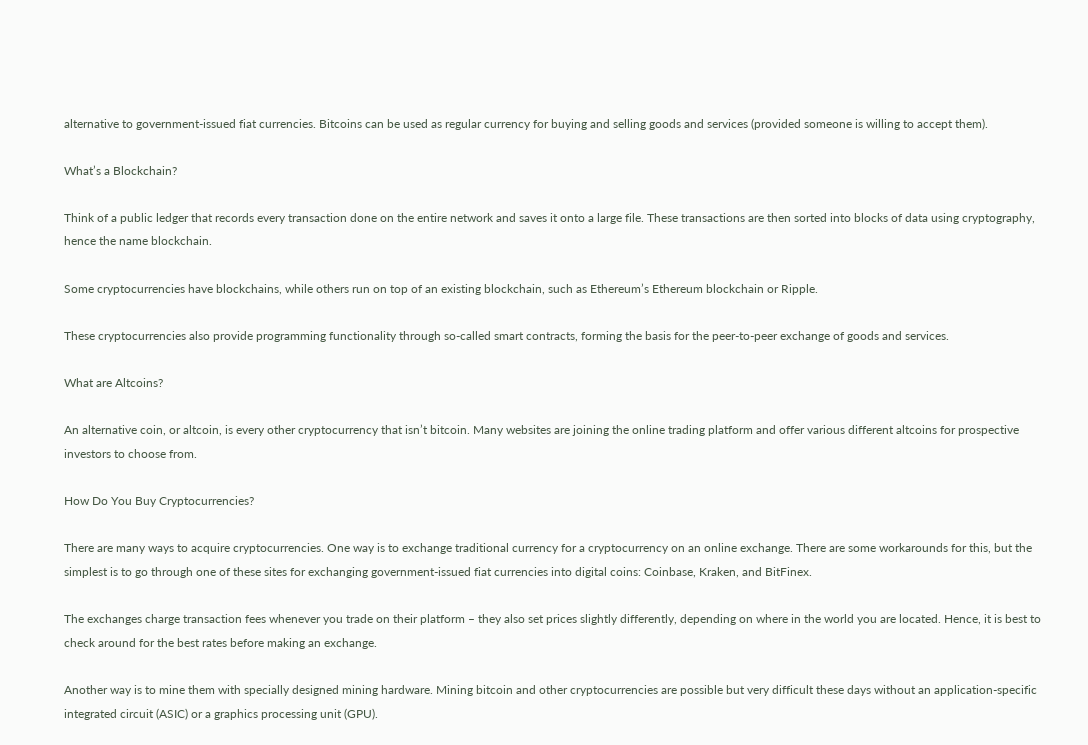alternative to government-issued fiat currencies. Bitcoins can be used as regular currency for buying and selling goods and services (provided someone is willing to accept them).

What’s a Blockchain?

Think of a public ledger that records every transaction done on the entire network and saves it onto a large file. These transactions are then sorted into blocks of data using cryptography, hence the name blockchain.

Some cryptocurrencies have blockchains, while others run on top of an existing blockchain, such as Ethereum’s Ethereum blockchain or Ripple.

These cryptocurrencies also provide programming functionality through so-called smart contracts, forming the basis for the peer-to-peer exchange of goods and services.

What are Altcoins?

An alternative coin, or altcoin, is every other cryptocurrency that isn’t bitcoin. Many websites are joining the online trading platform and offer various different altcoins for prospective investors to choose from.

How Do You Buy Cryptocurrencies?

There are many ways to acquire cryptocurrencies. One way is to exchange traditional currency for a cryptocurrency on an online exchange. There are some workarounds for this, but the simplest is to go through one of these sites for exchanging government-issued fiat currencies into digital coins: Coinbase, Kraken, and BitFinex.

The exchanges charge transaction fees whenever you trade on their platform – they also set prices slightly differently, depending on where in the world you are located. Hence, it is best to check around for the best rates before making an exchange.

Another way is to mine them with specially designed mining hardware. Mining bitcoin and other cryptocurrencies are possible but very difficult these days without an application-specific integrated circuit (ASIC) or a graphics processing unit (GPU).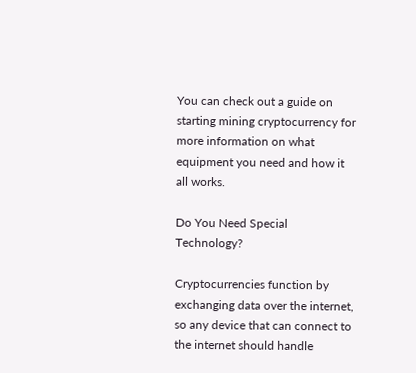You can check out a guide on starting mining cryptocurrency for more information on what equipment you need and how it all works.

Do You Need Special Technology?

Cryptocurrencies function by exchanging data over the internet, so any device that can connect to the internet should handle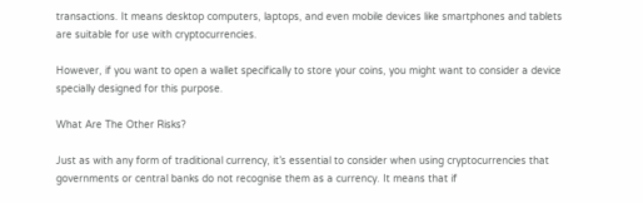transactions. It means desktop computers, laptops, and even mobile devices like smartphones and tablets are suitable for use with cryptocurrencies.

However, if you want to open a wallet specifically to store your coins, you might want to consider a device specially designed for this purpose.

What Are The Other Risks?

Just as with any form of traditional currency, it’s essential to consider when using cryptocurrencies that governments or central banks do not recognise them as a currency. It means that if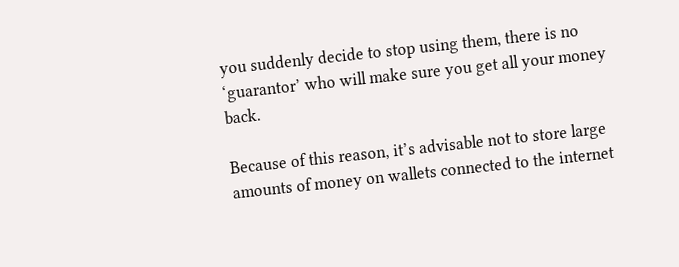you suddenly decide to stop using them, there is no ‘guarantor’ who will make sure you get all your money back.

Because of this reason, it’s advisable not to store large amounts of money on wallets connected to the internet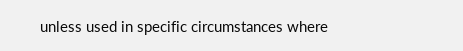unless used in specific circumstances where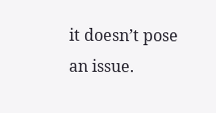it doesn’t pose an issue.